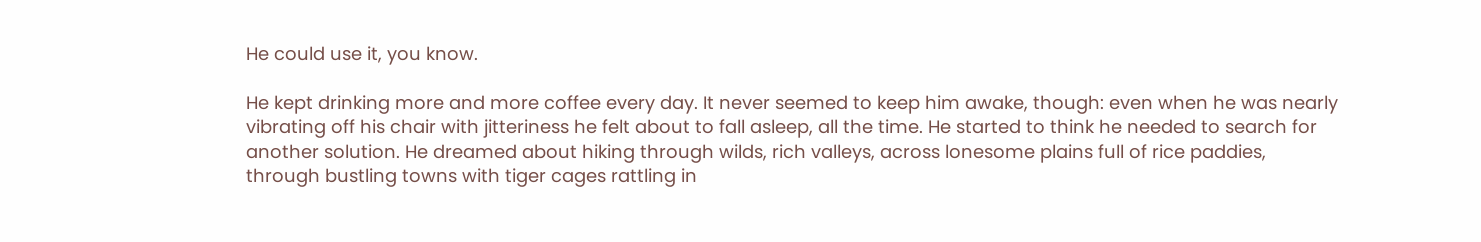He could use it, you know.

He kept drinking more and more coffee every day. It never seemed to keep him awake, though: even when he was nearly vibrating off his chair with jitteriness he felt about to fall asleep, all the time. He started to think he needed to search for another solution. He dreamed about hiking through wilds, rich valleys, across lonesome plains full of rice paddies, through bustling towns with tiger cages rattling in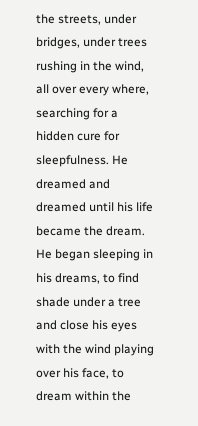the streets, under bridges, under trees rushing in the wind, all over every where, searching for a hidden cure for sleepfulness. He dreamed and dreamed until his life became the dream. He began sleeping in his dreams, to find shade under a tree and close his eyes with the wind playing over his face, to dream within the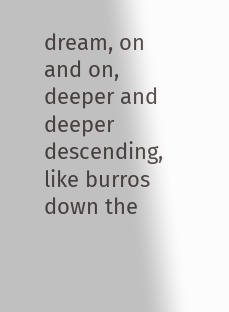dream, on and on, deeper and deeper descending, like burros down the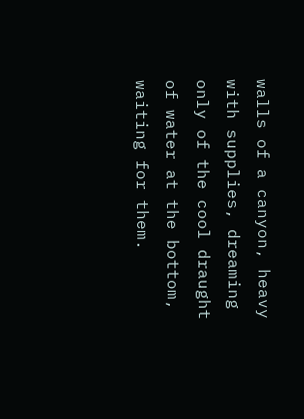walls of a canyon, heavy with supplies, dreaming only of the cool draught of water at the bottom, waiting for them.